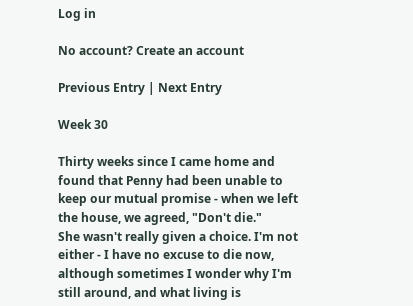Log in

No account? Create an account

Previous Entry | Next Entry

Week 30

Thirty weeks since I came home and found that Penny had been unable to keep our mutual promise - when we left the house, we agreed, "Don't die."
She wasn't really given a choice. I'm not either - I have no excuse to die now, although sometimes I wonder why I'm still around, and what living is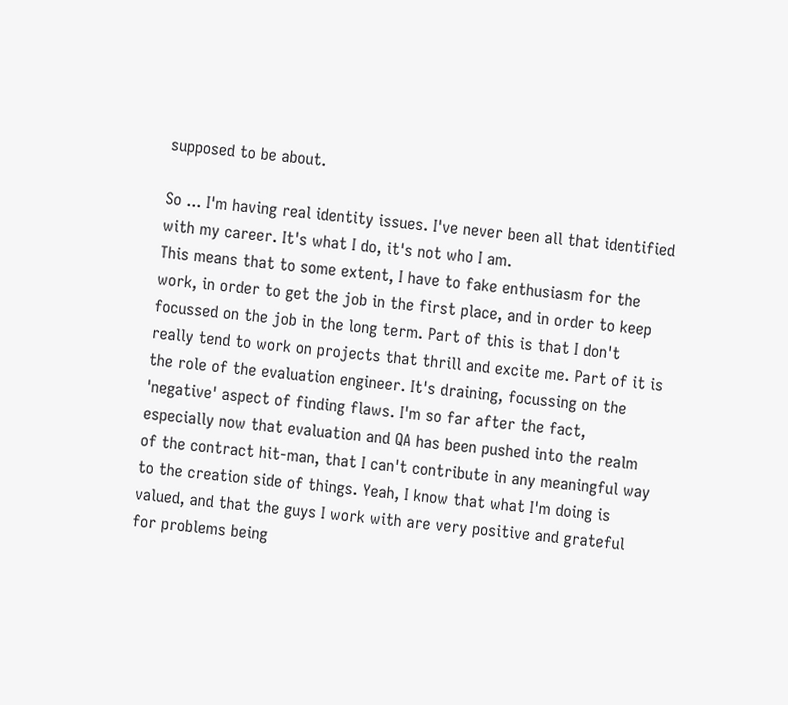supposed to be about.

So ... I'm having real identity issues. I've never been all that identified with my career. It's what I do, it's not who I am.
This means that to some extent, I have to fake enthusiasm for the work, in order to get the job in the first place, and in order to keep focussed on the job in the long term. Part of this is that I don't really tend to work on projects that thrill and excite me. Part of it is the role of the evaluation engineer. It's draining, focussing on the 'negative' aspect of finding flaws. I'm so far after the fact, especially now that evaluation and QA has been pushed into the realm of the contract hit-man, that I can't contribute in any meaningful way to the creation side of things. Yeah, I know that what I'm doing is valued, and that the guys I work with are very positive and grateful for problems being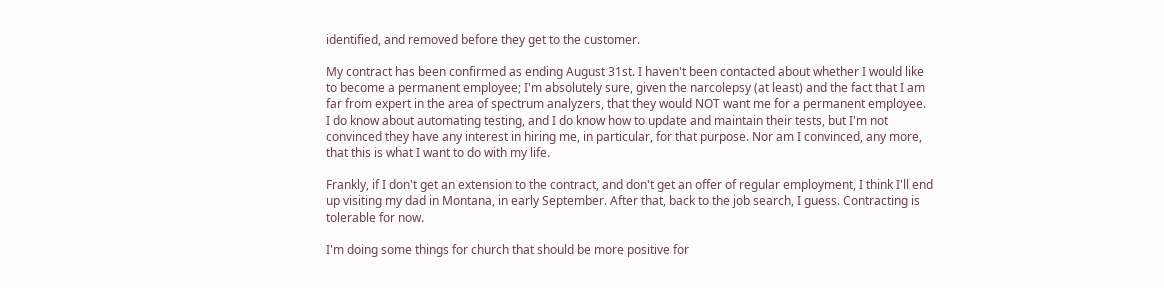identified, and removed before they get to the customer.

My contract has been confirmed as ending August 31st. I haven't been contacted about whether I would like to become a permanent employee; I'm absolutely sure, given the narcolepsy (at least) and the fact that I am far from expert in the area of spectrum analyzers, that they would NOT want me for a permanent employee.
I do know about automating testing, and I do know how to update and maintain their tests, but I'm not convinced they have any interest in hiring me, in particular, for that purpose. Nor am I convinced, any more, that this is what I want to do with my life.

Frankly, if I don't get an extension to the contract, and don't get an offer of regular employment, I think I'll end up visiting my dad in Montana, in early September. After that, back to the job search, I guess. Contracting is tolerable for now.

I'm doing some things for church that should be more positive for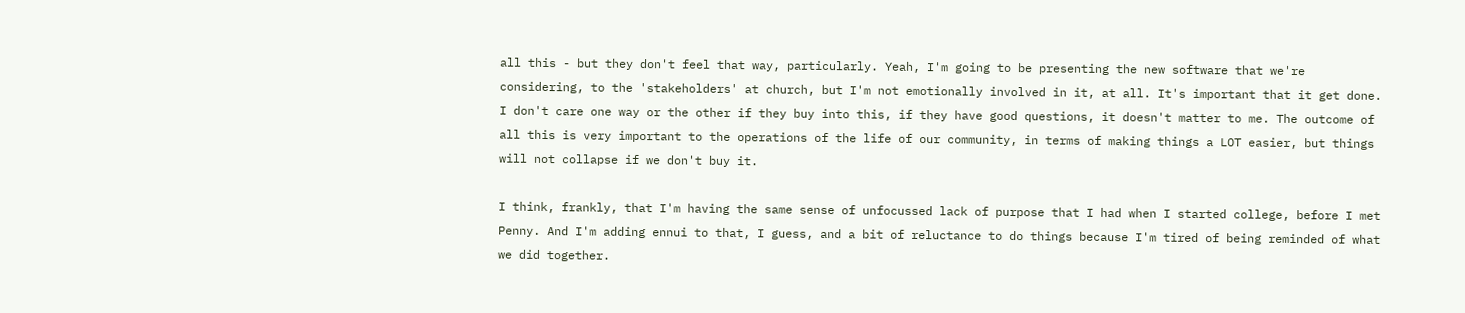all this - but they don't feel that way, particularly. Yeah, I'm going to be presenting the new software that we're considering, to the 'stakeholders' at church, but I'm not emotionally involved in it, at all. It's important that it get done.
I don't care one way or the other if they buy into this, if they have good questions, it doesn't matter to me. The outcome of all this is very important to the operations of the life of our community, in terms of making things a LOT easier, but things will not collapse if we don't buy it.

I think, frankly, that I'm having the same sense of unfocussed lack of purpose that I had when I started college, before I met Penny. And I'm adding ennui to that, I guess, and a bit of reluctance to do things because I'm tired of being reminded of what we did together.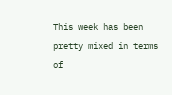This week has been pretty mixed in terms of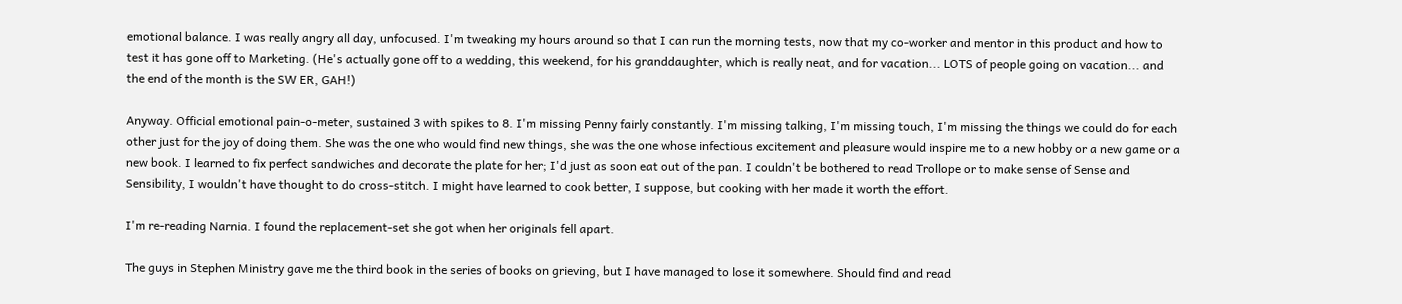emotional balance. I was really angry all day, unfocused. I'm tweaking my hours around so that I can run the morning tests, now that my co-worker and mentor in this product and how to test it has gone off to Marketing. (He's actually gone off to a wedding, this weekend, for his granddaughter, which is really neat, and for vacation... LOTS of people going on vacation... and the end of the month is the SW ER, GAH!)

Anyway. Official emotional pain-o-meter, sustained 3 with spikes to 8. I'm missing Penny fairly constantly. I'm missing talking, I'm missing touch, I'm missing the things we could do for each other just for the joy of doing them. She was the one who would find new things, she was the one whose infectious excitement and pleasure would inspire me to a new hobby or a new game or a new book. I learned to fix perfect sandwiches and decorate the plate for her; I'd just as soon eat out of the pan. I couldn't be bothered to read Trollope or to make sense of Sense and Sensibility, I wouldn't have thought to do cross-stitch. I might have learned to cook better, I suppose, but cooking with her made it worth the effort.

I'm re-reading Narnia. I found the replacement-set she got when her originals fell apart.

The guys in Stephen Ministry gave me the third book in the series of books on grieving, but I have managed to lose it somewhere. Should find and read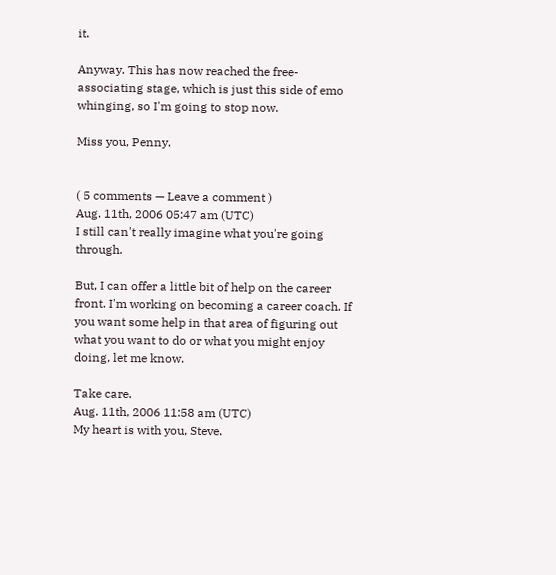it.

Anyway. This has now reached the free-associating stage, which is just this side of emo whinging, so I'm going to stop now.

Miss you, Penny.


( 5 comments — Leave a comment )
Aug. 11th, 2006 05:47 am (UTC)
I still can't really imagine what you're going through.

But, I can offer a little bit of help on the career front. I'm working on becoming a career coach. If you want some help in that area of figuring out what you want to do or what you might enjoy doing, let me know.

Take care.
Aug. 11th, 2006 11:58 am (UTC)
My heart is with you, Steve.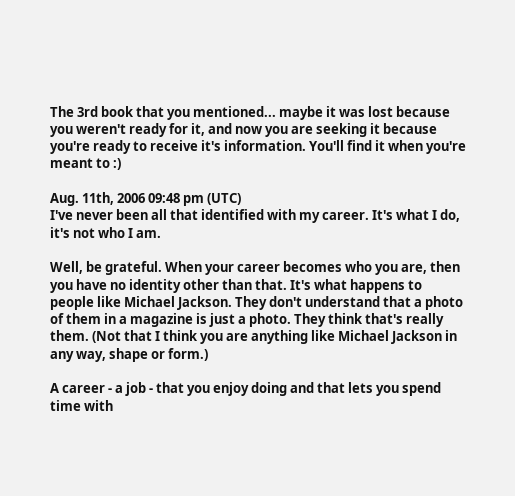The 3rd book that you mentioned... maybe it was lost because you weren't ready for it, and now you are seeking it because you're ready to receive it's information. You'll find it when you're meant to :)

Aug. 11th, 2006 09:48 pm (UTC)
I've never been all that identified with my career. It's what I do, it's not who I am.

Well, be grateful. When your career becomes who you are, then you have no identity other than that. It's what happens to people like Michael Jackson. They don't understand that a photo of them in a magazine is just a photo. They think that's really them. (Not that I think you are anything like Michael Jackson in any way, shape or form.)

A career - a job - that you enjoy doing and that lets you spend time with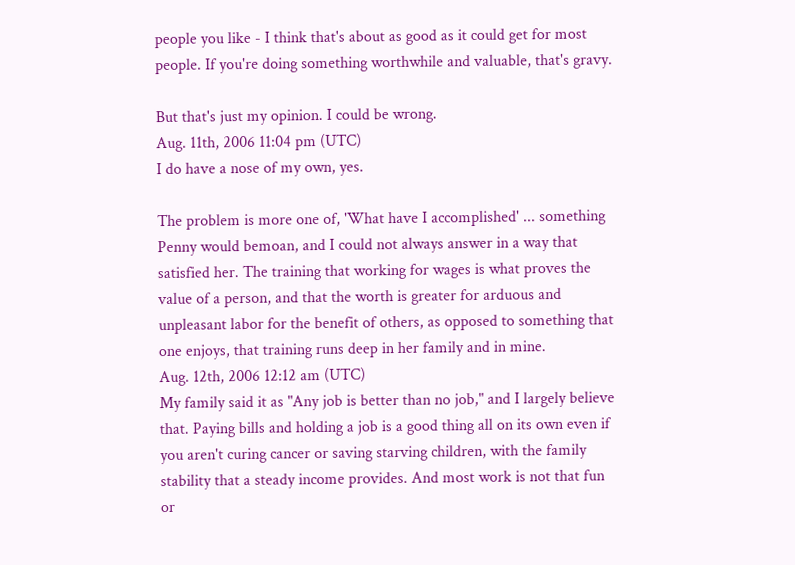people you like - I think that's about as good as it could get for most people. If you're doing something worthwhile and valuable, that's gravy.

But that's just my opinion. I could be wrong.
Aug. 11th, 2006 11:04 pm (UTC)
I do have a nose of my own, yes.

The problem is more one of, 'What have I accomplished' ... something Penny would bemoan, and I could not always answer in a way that satisfied her. The training that working for wages is what proves the value of a person, and that the worth is greater for arduous and unpleasant labor for the benefit of others, as opposed to something that one enjoys, that training runs deep in her family and in mine.
Aug. 12th, 2006 12:12 am (UTC)
My family said it as "Any job is better than no job," and I largely believe that. Paying bills and holding a job is a good thing all on its own even if you aren't curing cancer or saving starving children, with the family stability that a steady income provides. And most work is not that fun or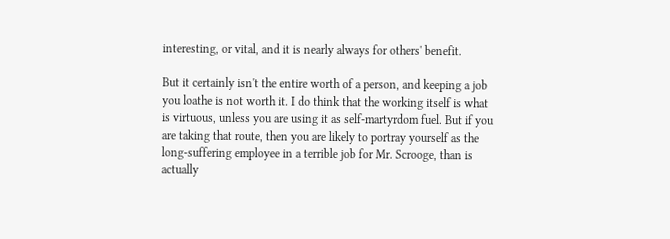interesting, or vital, and it is nearly always for others' benefit.

But it certainly isn't the entire worth of a person, and keeping a job you loathe is not worth it. I do think that the working itself is what is virtuous, unless you are using it as self-martyrdom fuel. But if you are taking that route, then you are likely to portray yourself as the long-suffering employee in a terrible job for Mr. Scrooge, than is actually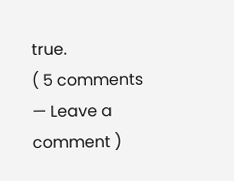true.
( 5 comments — Leave a comment )